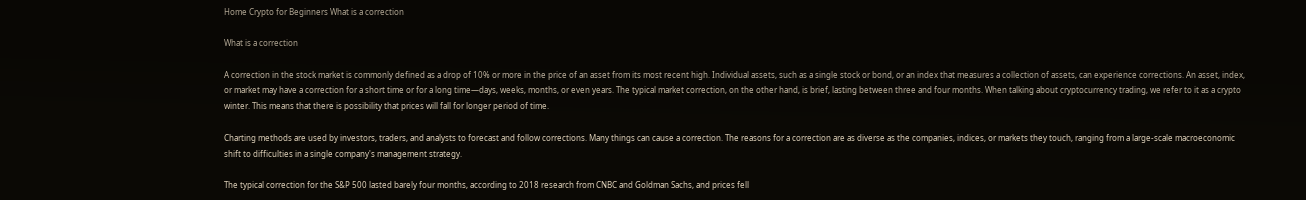Home Crypto for Beginners What is a correction

What is a correction

A correction in the stock market is commonly defined as a drop of 10% or more in the price of an asset from its most recent high. Individual assets, such as a single stock or bond, or an index that measures a collection of assets, can experience corrections. An asset, index, or market may have a correction for a short time or for a long time—days, weeks, months, or even years. The typical market correction, on the other hand, is brief, lasting between three and four months. When talking about cryptocurrency trading, we refer to it as a crypto winter. This means that there is possibility that prices will fall for longer period of time.

Charting methods are used by investors, traders, and analysts to forecast and follow corrections. Many things can cause a correction. The reasons for a correction are as diverse as the companies, indices, or markets they touch, ranging from a large-scale macroeconomic shift to difficulties in a single company's management strategy.

The typical correction for the S&P 500 lasted barely four months, according to 2018 research from CNBC and Goldman Sachs, and prices fell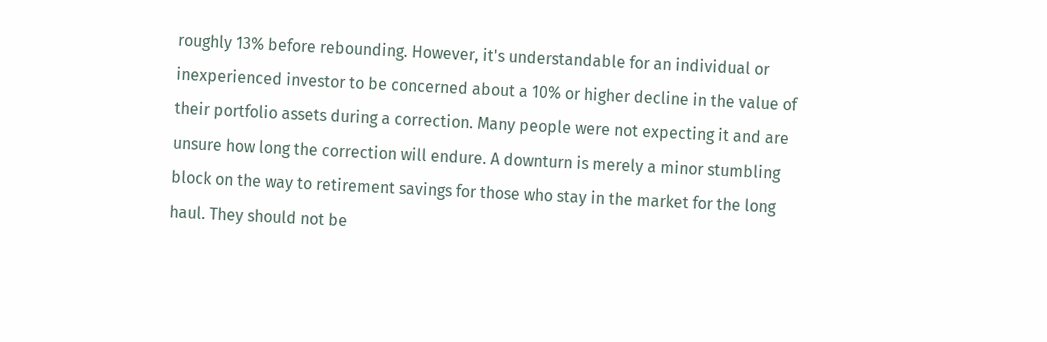roughly 13% before rebounding. However, it's understandable for an individual or inexperienced investor to be concerned about a 10% or higher decline in the value of their portfolio assets during a correction. Many people were not expecting it and are unsure how long the correction will endure. A downturn is merely a minor stumbling block on the way to retirement savings for those who stay in the market for the long haul. They should not be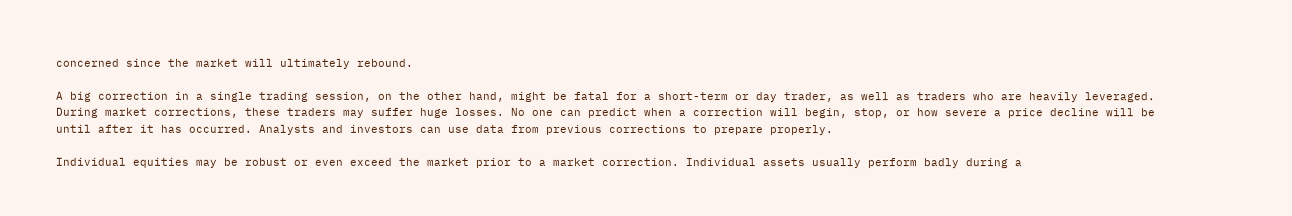concerned since the market will ultimately rebound.

A big correction in a single trading session, on the other hand, might be fatal for a short-term or day trader, as well as traders who are heavily leveraged. During market corrections, these traders may suffer huge losses. No one can predict when a correction will begin, stop, or how severe a price decline will be until after it has occurred. Analysts and investors can use data from previous corrections to prepare properly.

Individual equities may be robust or even exceed the market prior to a market correction. Individual assets usually perform badly during a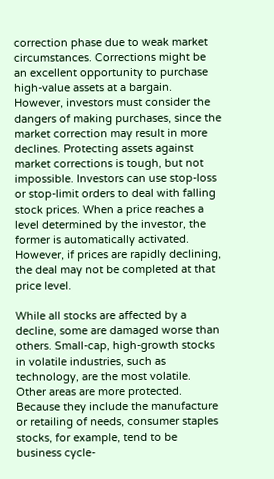correction phase due to weak market circumstances. Corrections might be an excellent opportunity to purchase high-value assets at a bargain. However, investors must consider the dangers of making purchases, since the market correction may result in more declines. Protecting assets against market corrections is tough, but not impossible. Investors can use stop-loss or stop-limit orders to deal with falling stock prices. When a price reaches a level determined by the investor, the former is automatically activated. However, if prices are rapidly declining, the deal may not be completed at that price level.

While all stocks are affected by a decline, some are damaged worse than others. Small-cap, high-growth stocks in volatile industries, such as technology, are the most volatile. Other areas are more protected. Because they include the manufacture or retailing of needs, consumer staples stocks, for example, tend to be business cycle-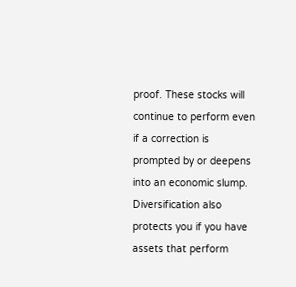proof. These stocks will continue to perform even if a correction is prompted by or deepens into an economic slump. Diversification also protects you if you have assets that perform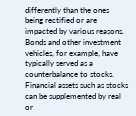differently than the ones being rectified or are impacted by various reasons. Bonds and other investment vehicles, for example, have typically served as a counterbalance to stocks. Financial assets such as stocks can be supplemented by real or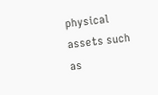physical assets such as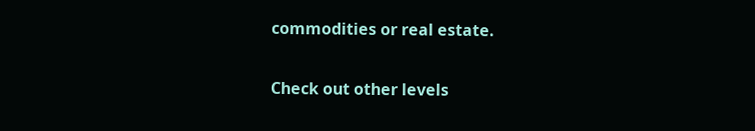commodities or real estate.

Check out other levels